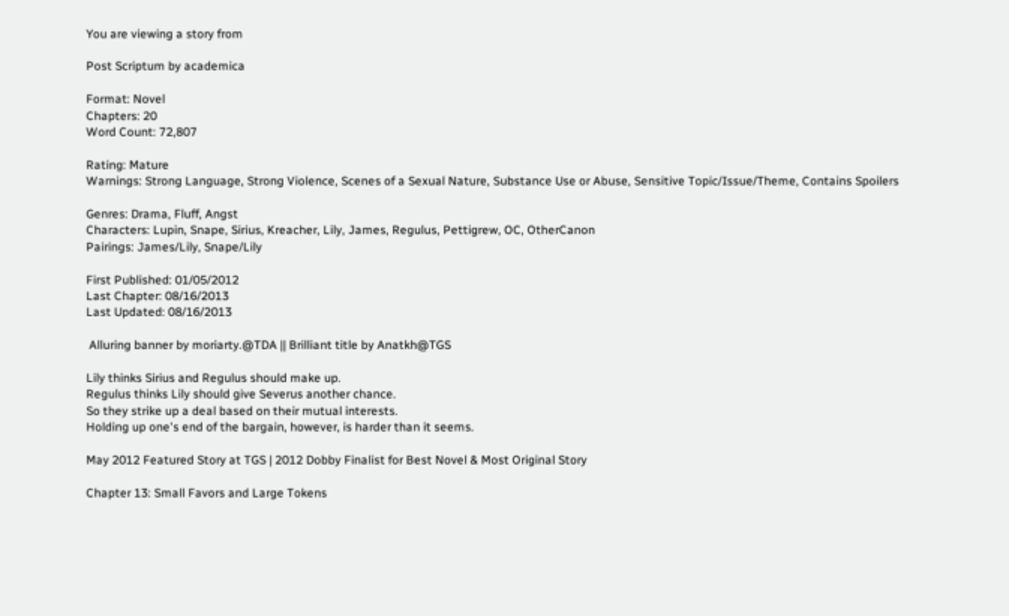You are viewing a story from

Post Scriptum by academica

Format: Novel
Chapters: 20
Word Count: 72,807

Rating: Mature
Warnings: Strong Language, Strong Violence, Scenes of a Sexual Nature, Substance Use or Abuse, Sensitive Topic/Issue/Theme, Contains Spoilers

Genres: Drama, Fluff, Angst
Characters: Lupin, Snape, Sirius, Kreacher, Lily, James, Regulus, Pettigrew, OC, OtherCanon
Pairings: James/Lily, Snape/Lily

First Published: 01/05/2012
Last Chapter: 08/16/2013
Last Updated: 08/16/2013

 Alluring banner by moriarty.@TDA || Brilliant title by Anatkh@TGS

Lily thinks Sirius and Regulus should make up.
Regulus thinks Lily should give Severus another chance.
So they strike up a deal based on their mutual interests.
Holding up one's end of the bargain, however, is harder than it seems.

May 2012 Featured Story at TGS | 2012 Dobby Finalist for Best Novel & Most Original Story

Chapter 13: Small Favors and Large Tokens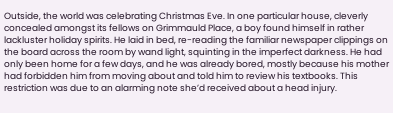Outside, the world was celebrating Christmas Eve. In one particular house, cleverly concealed amongst its fellows on Grimmauld Place, a boy found himself in rather lackluster holiday spirits. He laid in bed, re-reading the familiar newspaper clippings on the board across the room by wand light, squinting in the imperfect darkness. He had only been home for a few days, and he was already bored, mostly because his mother had forbidden him from moving about and told him to review his textbooks. This restriction was due to an alarming note she’d received about a head injury.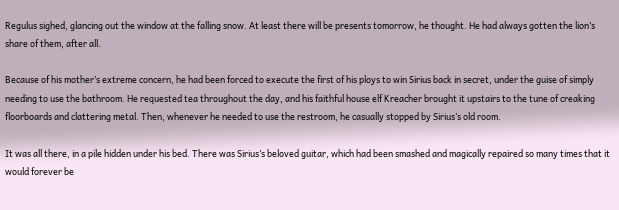Regulus sighed, glancing out the window at the falling snow. At least there will be presents tomorrow, he thought. He had always gotten the lion’s share of them, after all.

Because of his mother’s extreme concern, he had been forced to execute the first of his ploys to win Sirius back in secret, under the guise of simply needing to use the bathroom. He requested tea throughout the day, and his faithful house elf Kreacher brought it upstairs to the tune of creaking floorboards and clattering metal. Then, whenever he needed to use the restroom, he casually stopped by Sirius’s old room.

It was all there, in a pile hidden under his bed. There was Sirius’s beloved guitar, which had been smashed and magically repaired so many times that it would forever be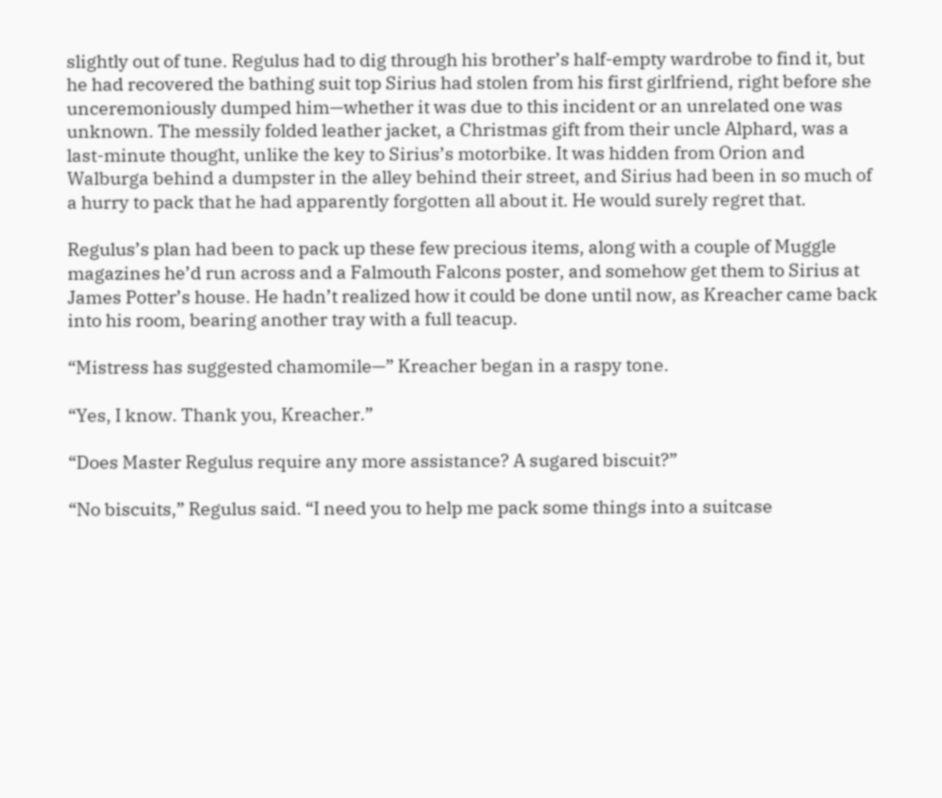slightly out of tune. Regulus had to dig through his brother’s half-empty wardrobe to find it, but he had recovered the bathing suit top Sirius had stolen from his first girlfriend, right before she unceremoniously dumped him—whether it was due to this incident or an unrelated one was unknown. The messily folded leather jacket, a Christmas gift from their uncle Alphard, was a last-minute thought, unlike the key to Sirius’s motorbike. It was hidden from Orion and Walburga behind a dumpster in the alley behind their street, and Sirius had been in so much of a hurry to pack that he had apparently forgotten all about it. He would surely regret that.

Regulus’s plan had been to pack up these few precious items, along with a couple of Muggle magazines he’d run across and a Falmouth Falcons poster, and somehow get them to Sirius at James Potter’s house. He hadn’t realized how it could be done until now, as Kreacher came back into his room, bearing another tray with a full teacup.

“Mistress has suggested chamomile—” Kreacher began in a raspy tone.

“Yes, I know. Thank you, Kreacher.”

“Does Master Regulus require any more assistance? A sugared biscuit?”

“No biscuits,” Regulus said. “I need you to help me pack some things into a suitcase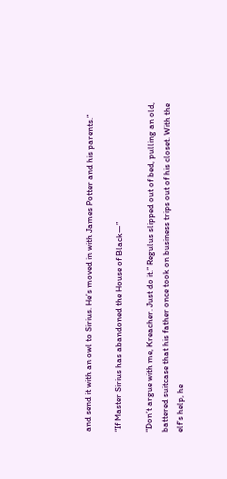and send it with an owl to Sirius. He’s moved in with James Potter and his parents.”

“If Master Sirius has abandoned the House of Black—”

“Don’t argue with me, Kreacher. Just do it.” Regulus slipped out of bed, pulling an old, battered suitcase that his father once took on business trips out of his closet. With the elf’s help, he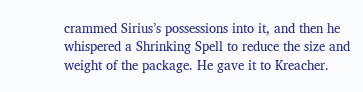crammed Sirius’s possessions into it, and then he whispered a Shrinking Spell to reduce the size and weight of the package. He gave it to Kreacher.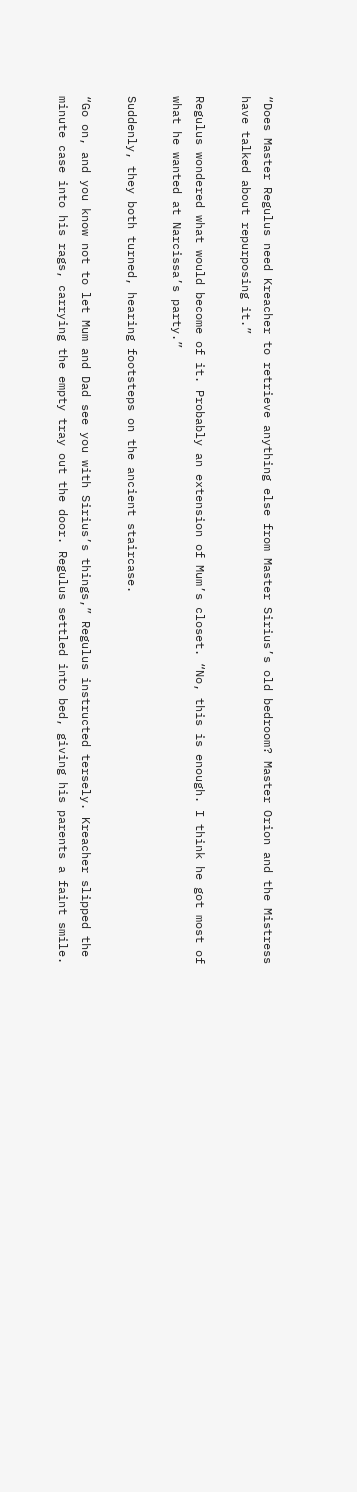“Does Master Regulus need Kreacher to retrieve anything else from Master Sirius’s old bedroom? Master Orion and the Mistress have talked about repurposing it.”

Regulus wondered what would become of it. Probably an extension of Mum’s closet. “No, this is enough. I think he got most of what he wanted at Narcissa’s party.”

Suddenly, they both turned, hearing footsteps on the ancient staircase.

“Go on, and you know not to let Mum and Dad see you with Sirius’s things,” Regulus instructed tersely. Kreacher slipped the minute case into his rags, carrying the empty tray out the door. Regulus settled into bed, giving his parents a faint smile.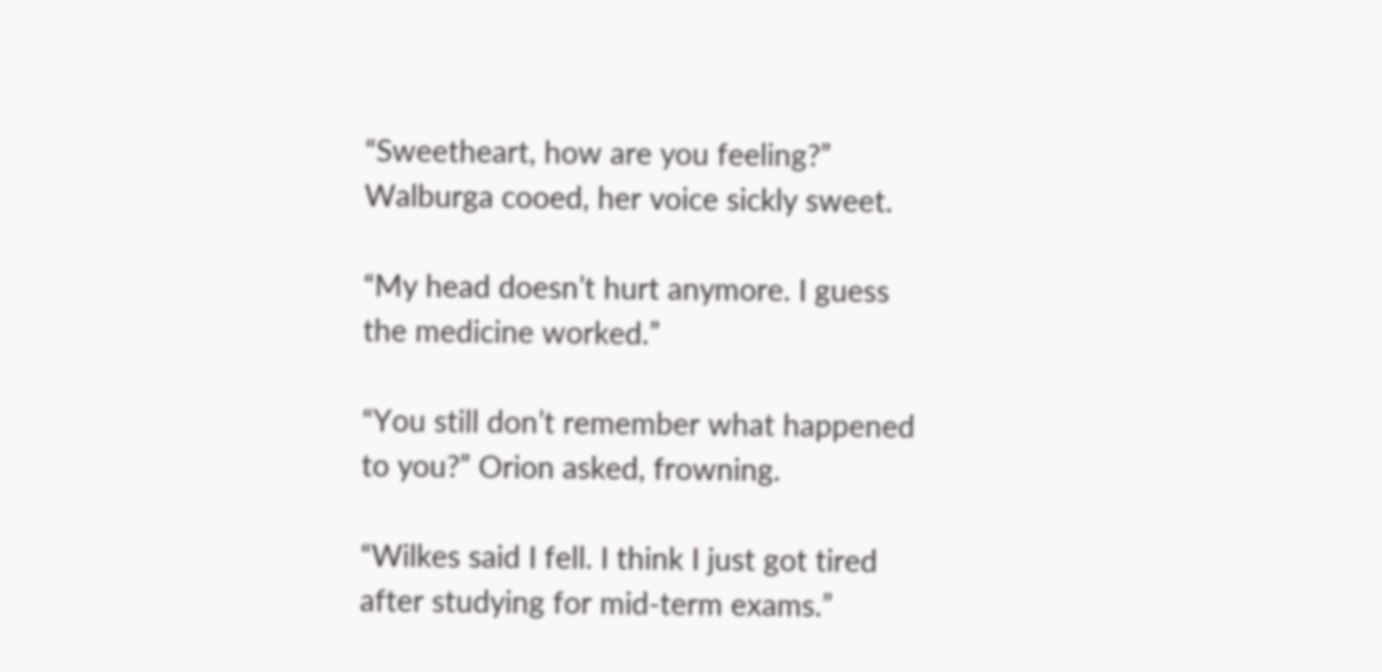“Sweetheart, how are you feeling?” Walburga cooed, her voice sickly sweet.

“My head doesn’t hurt anymore. I guess the medicine worked.”

“You still don’t remember what happened to you?” Orion asked, frowning.

“Wilkes said I fell. I think I just got tired after studying for mid-term exams.”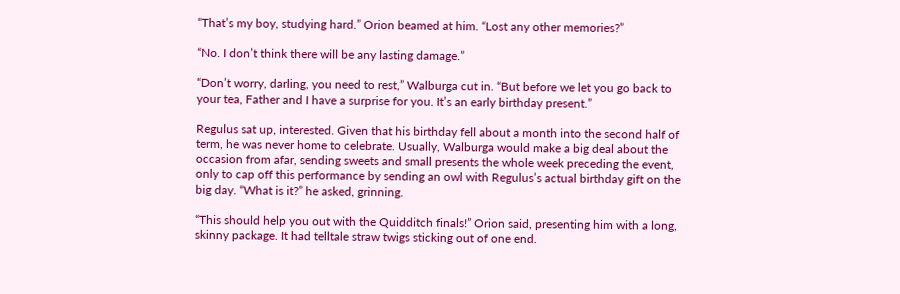“That’s my boy, studying hard.” Orion beamed at him. “Lost any other memories?”

“No. I don’t think there will be any lasting damage.”

“Don’t worry, darling, you need to rest,” Walburga cut in. “But before we let you go back to your tea, Father and I have a surprise for you. It’s an early birthday present.”

Regulus sat up, interested. Given that his birthday fell about a month into the second half of term, he was never home to celebrate. Usually, Walburga would make a big deal about the occasion from afar, sending sweets and small presents the whole week preceding the event, only to cap off this performance by sending an owl with Regulus’s actual birthday gift on the big day. “What is it?” he asked, grinning.

“This should help you out with the Quidditch finals!” Orion said, presenting him with a long, skinny package. It had telltale straw twigs sticking out of one end.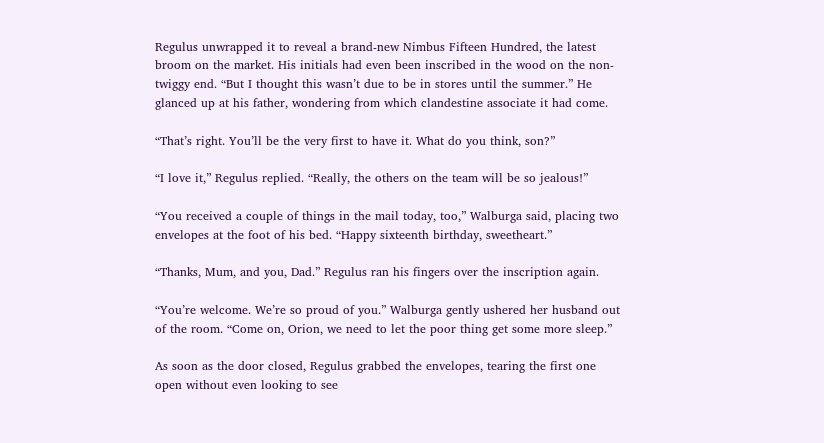Regulus unwrapped it to reveal a brand-new Nimbus Fifteen Hundred, the latest broom on the market. His initials had even been inscribed in the wood on the non-twiggy end. “But I thought this wasn’t due to be in stores until the summer.” He glanced up at his father, wondering from which clandestine associate it had come.

“That’s right. You’ll be the very first to have it. What do you think, son?”

“I love it,” Regulus replied. “Really, the others on the team will be so jealous!”

“You received a couple of things in the mail today, too,” Walburga said, placing two envelopes at the foot of his bed. “Happy sixteenth birthday, sweetheart.”

“Thanks, Mum, and you, Dad.” Regulus ran his fingers over the inscription again.

“You’re welcome. We’re so proud of you.” Walburga gently ushered her husband out of the room. “Come on, Orion, we need to let the poor thing get some more sleep.”

As soon as the door closed, Regulus grabbed the envelopes, tearing the first one open without even looking to see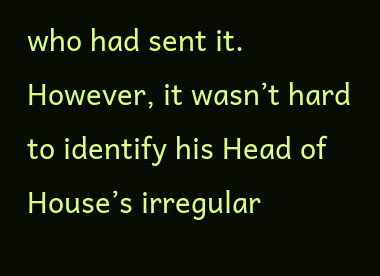who had sent it. However, it wasn’t hard to identify his Head of House’s irregular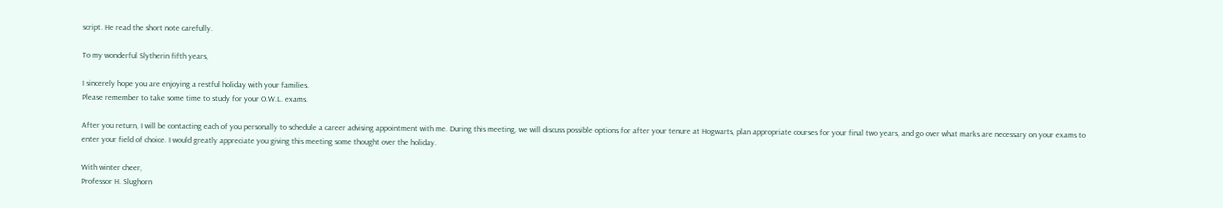script. He read the short note carefully.

To my wonderful Slytherin fifth years,

I sincerely hope you are enjoying a restful holiday with your families.
Please remember to take some time to study for your O.W.L. exams.

After you return, I will be contacting each of you personally to schedule a career advising appointment with me. During this meeting, we will discuss possible options for after your tenure at Hogwarts, plan appropriate courses for your final two years, and go over what marks are necessary on your exams to enter your field of choice. I would greatly appreciate you giving this meeting some thought over the holiday.

With winter cheer,
Professor H. Slughorn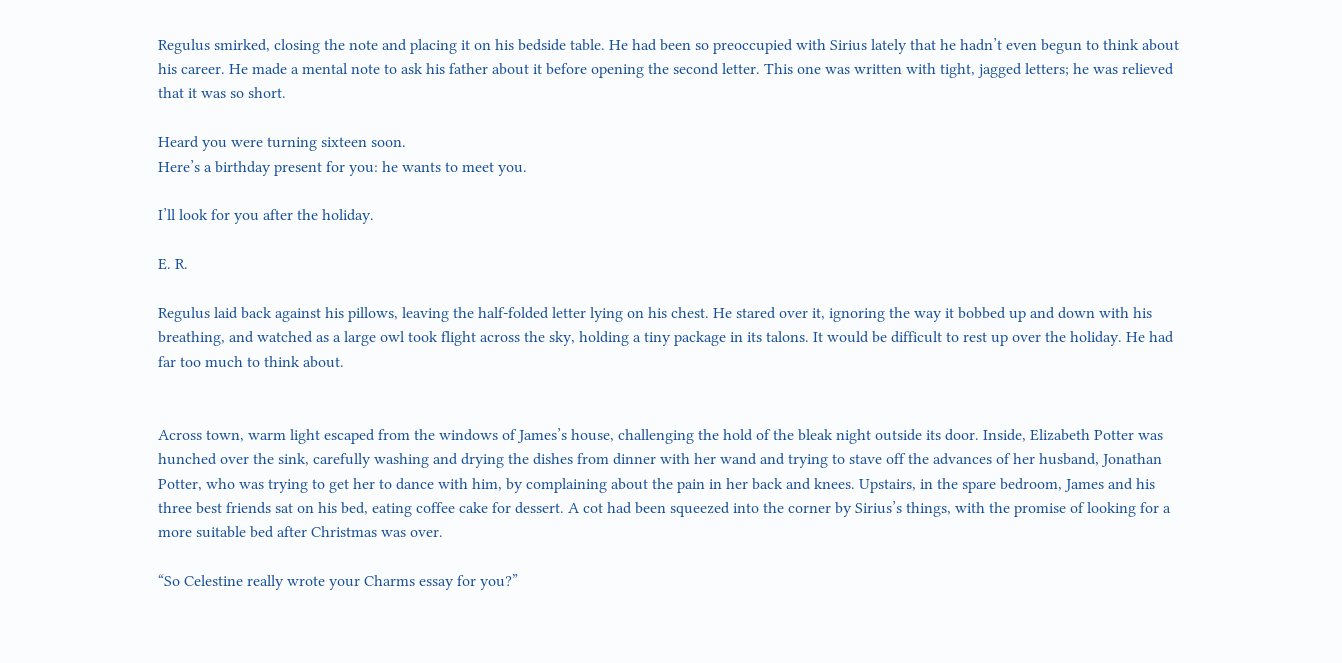Regulus smirked, closing the note and placing it on his bedside table. He had been so preoccupied with Sirius lately that he hadn’t even begun to think about his career. He made a mental note to ask his father about it before opening the second letter. This one was written with tight, jagged letters; he was relieved that it was so short.

Heard you were turning sixteen soon.
Here’s a birthday present for you: he wants to meet you.

I’ll look for you after the holiday.

E. R.

Regulus laid back against his pillows, leaving the half-folded letter lying on his chest. He stared over it, ignoring the way it bobbed up and down with his breathing, and watched as a large owl took flight across the sky, holding a tiny package in its talons. It would be difficult to rest up over the holiday. He had far too much to think about.


Across town, warm light escaped from the windows of James’s house, challenging the hold of the bleak night outside its door. Inside, Elizabeth Potter was hunched over the sink, carefully washing and drying the dishes from dinner with her wand and trying to stave off the advances of her husband, Jonathan Potter, who was trying to get her to dance with him, by complaining about the pain in her back and knees. Upstairs, in the spare bedroom, James and his three best friends sat on his bed, eating coffee cake for dessert. A cot had been squeezed into the corner by Sirius’s things, with the promise of looking for a more suitable bed after Christmas was over.

“So Celestine really wrote your Charms essay for you?”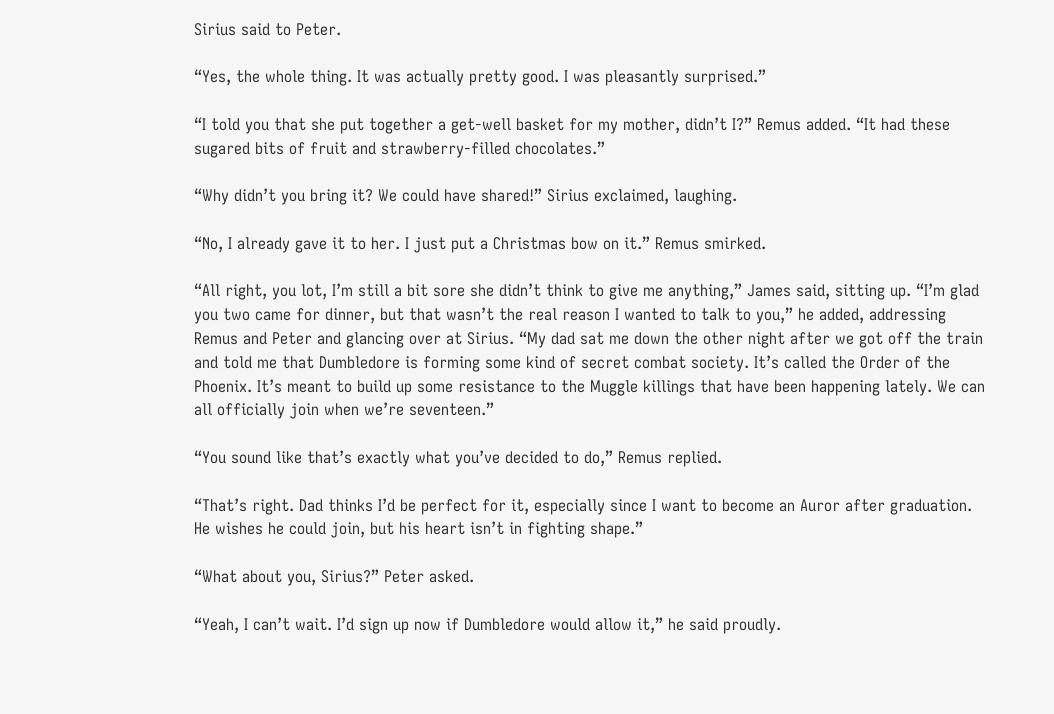Sirius said to Peter.

“Yes, the whole thing. It was actually pretty good. I was pleasantly surprised.”

“I told you that she put together a get-well basket for my mother, didn’t I?” Remus added. “It had these sugared bits of fruit and strawberry-filled chocolates.”

“Why didn’t you bring it? We could have shared!” Sirius exclaimed, laughing.

“No, I already gave it to her. I just put a Christmas bow on it.” Remus smirked.

“All right, you lot, I’m still a bit sore she didn’t think to give me anything,” James said, sitting up. “I’m glad you two came for dinner, but that wasn’t the real reason I wanted to talk to you,” he added, addressing Remus and Peter and glancing over at Sirius. “My dad sat me down the other night after we got off the train and told me that Dumbledore is forming some kind of secret combat society. It’s called the Order of the Phoenix. It’s meant to build up some resistance to the Muggle killings that have been happening lately. We can all officially join when we’re seventeen.”

“You sound like that’s exactly what you’ve decided to do,” Remus replied.

“That’s right. Dad thinks I’d be perfect for it, especially since I want to become an Auror after graduation. He wishes he could join, but his heart isn’t in fighting shape.”

“What about you, Sirius?” Peter asked.

“Yeah, I can’t wait. I’d sign up now if Dumbledore would allow it,” he said proudly.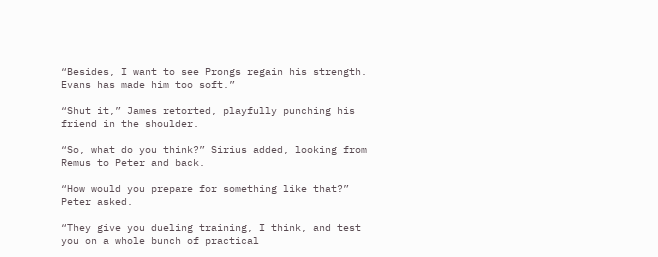“Besides, I want to see Prongs regain his strength. Evans has made him too soft.”

“Shut it,” James retorted, playfully punching his friend in the shoulder.

“So, what do you think?” Sirius added, looking from Remus to Peter and back.

“How would you prepare for something like that?” Peter asked.

“They give you dueling training, I think, and test you on a whole bunch of practical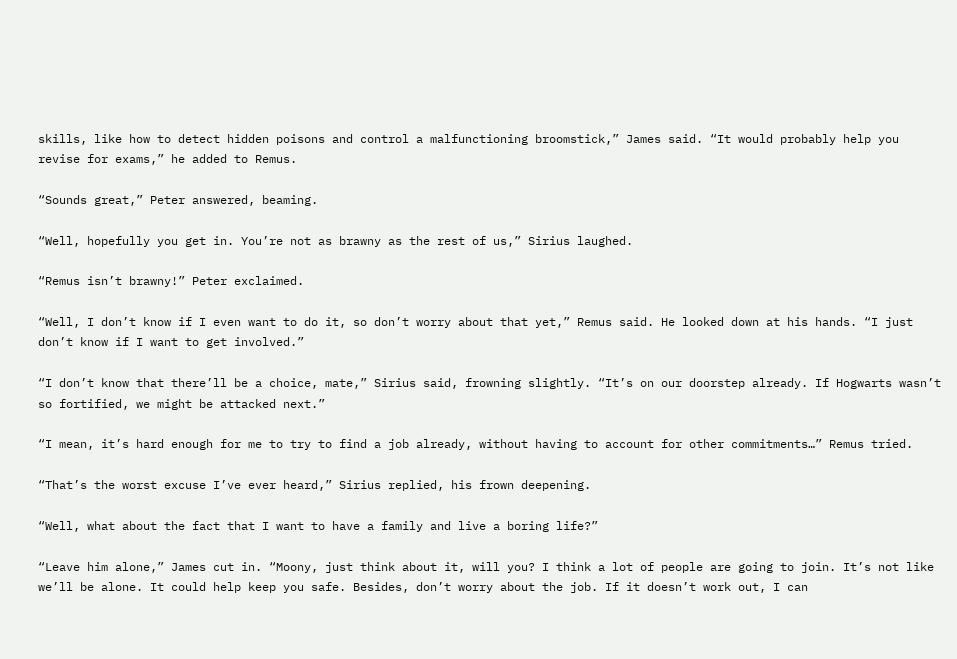skills, like how to detect hidden poisons and control a malfunctioning broomstick,” James said. “It would probably help you revise for exams,” he added to Remus.

“Sounds great,” Peter answered, beaming.

“Well, hopefully you get in. You’re not as brawny as the rest of us,” Sirius laughed.

“Remus isn’t brawny!” Peter exclaimed.

“Well, I don’t know if I even want to do it, so don’t worry about that yet,” Remus said. He looked down at his hands. “I just don’t know if I want to get involved.”

“I don’t know that there’ll be a choice, mate,” Sirius said, frowning slightly. “It’s on our doorstep already. If Hogwarts wasn’t so fortified, we might be attacked next.”

“I mean, it’s hard enough for me to try to find a job already, without having to account for other commitments…” Remus tried.

“That’s the worst excuse I’ve ever heard,” Sirius replied, his frown deepening.

“Well, what about the fact that I want to have a family and live a boring life?”

“Leave him alone,” James cut in. “Moony, just think about it, will you? I think a lot of people are going to join. It’s not like we’ll be alone. It could help keep you safe. Besides, don’t worry about the job. If it doesn’t work out, I can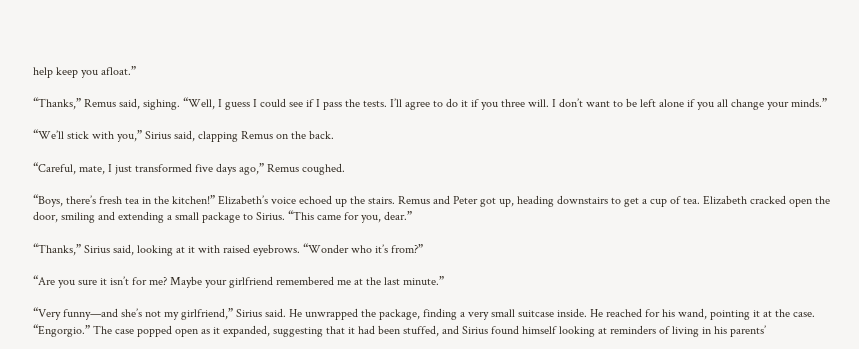help keep you afloat.”

“Thanks,” Remus said, sighing. “Well, I guess I could see if I pass the tests. I’ll agree to do it if you three will. I don’t want to be left alone if you all change your minds.”

“We’ll stick with you,” Sirius said, clapping Remus on the back.

“Careful, mate, I just transformed five days ago,” Remus coughed.

“Boys, there’s fresh tea in the kitchen!” Elizabeth’s voice echoed up the stairs. Remus and Peter got up, heading downstairs to get a cup of tea. Elizabeth cracked open the door, smiling and extending a small package to Sirius. “This came for you, dear.”

“Thanks,” Sirius said, looking at it with raised eyebrows. “Wonder who it’s from?”

“Are you sure it isn’t for me? Maybe your girlfriend remembered me at the last minute.”

“Very funny—and she’s not my girlfriend,” Sirius said. He unwrapped the package, finding a very small suitcase inside. He reached for his wand, pointing it at the case. “Engorgio.” The case popped open as it expanded, suggesting that it had been stuffed, and Sirius found himself looking at reminders of living in his parents’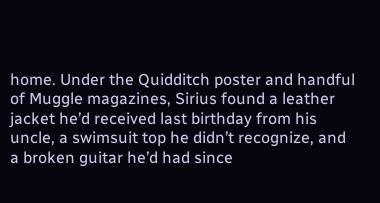home. Under the Quidditch poster and handful of Muggle magazines, Sirius found a leather jacket he’d received last birthday from his uncle, a swimsuit top he didn’t recognize, and a broken guitar he’d had since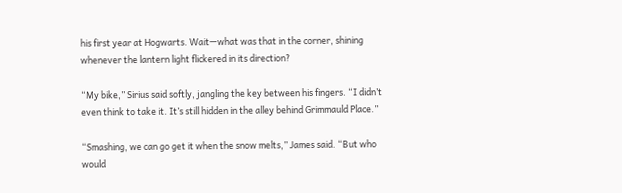his first year at Hogwarts. Wait—what was that in the corner, shining whenever the lantern light flickered in its direction?

“My bike,” Sirius said softly, jangling the key between his fingers. “I didn’t even think to take it. It’s still hidden in the alley behind Grimmauld Place.”

“Smashing, we can go get it when the snow melts,” James said. “But who would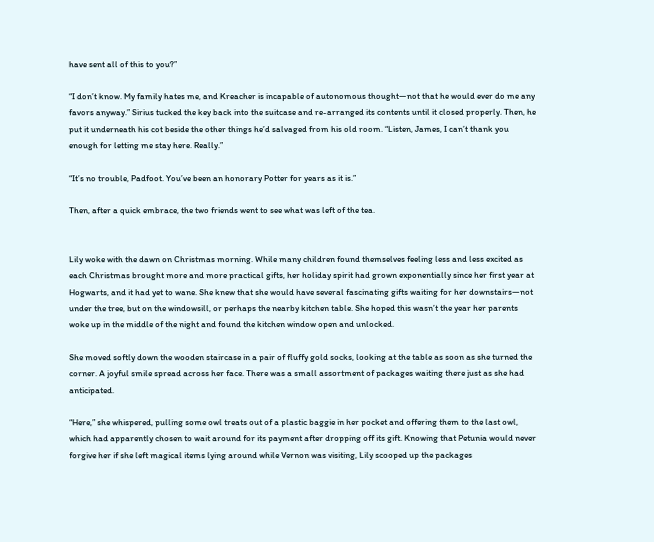have sent all of this to you?”

“I don’t know. My family hates me, and Kreacher is incapable of autonomous thought—not that he would ever do me any favors anyway.” Sirius tucked the key back into the suitcase and re-arranged its contents until it closed properly. Then, he put it underneath his cot beside the other things he’d salvaged from his old room. “Listen, James, I can’t thank you enough for letting me stay here. Really.”

“It’s no trouble, Padfoot. You’ve been an honorary Potter for years as it is.”

Then, after a quick embrace, the two friends went to see what was left of the tea.


Lily woke with the dawn on Christmas morning. While many children found themselves feeling less and less excited as each Christmas brought more and more practical gifts, her holiday spirit had grown exponentially since her first year at Hogwarts, and it had yet to wane. She knew that she would have several fascinating gifts waiting for her downstairs—not under the tree, but on the windowsill, or perhaps the nearby kitchen table. She hoped this wasn’t the year her parents woke up in the middle of the night and found the kitchen window open and unlocked.

She moved softly down the wooden staircase in a pair of fluffy gold socks, looking at the table as soon as she turned the corner. A joyful smile spread across her face. There was a small assortment of packages waiting there just as she had anticipated.

“Here,” she whispered, pulling some owl treats out of a plastic baggie in her pocket and offering them to the last owl, which had apparently chosen to wait around for its payment after dropping off its gift. Knowing that Petunia would never forgive her if she left magical items lying around while Vernon was visiting, Lily scooped up the packages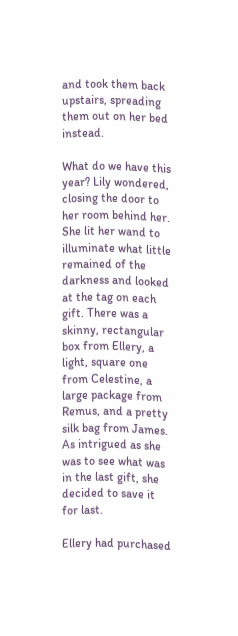and took them back upstairs, spreading them out on her bed instead.

What do we have this year? Lily wondered, closing the door to her room behind her. She lit her wand to illuminate what little remained of the darkness and looked at the tag on each gift. There was a skinny, rectangular box from Ellery, a light, square one from Celestine, a large package from Remus, and a pretty silk bag from James. As intrigued as she was to see what was in the last gift, she decided to save it for last.

Ellery had purchased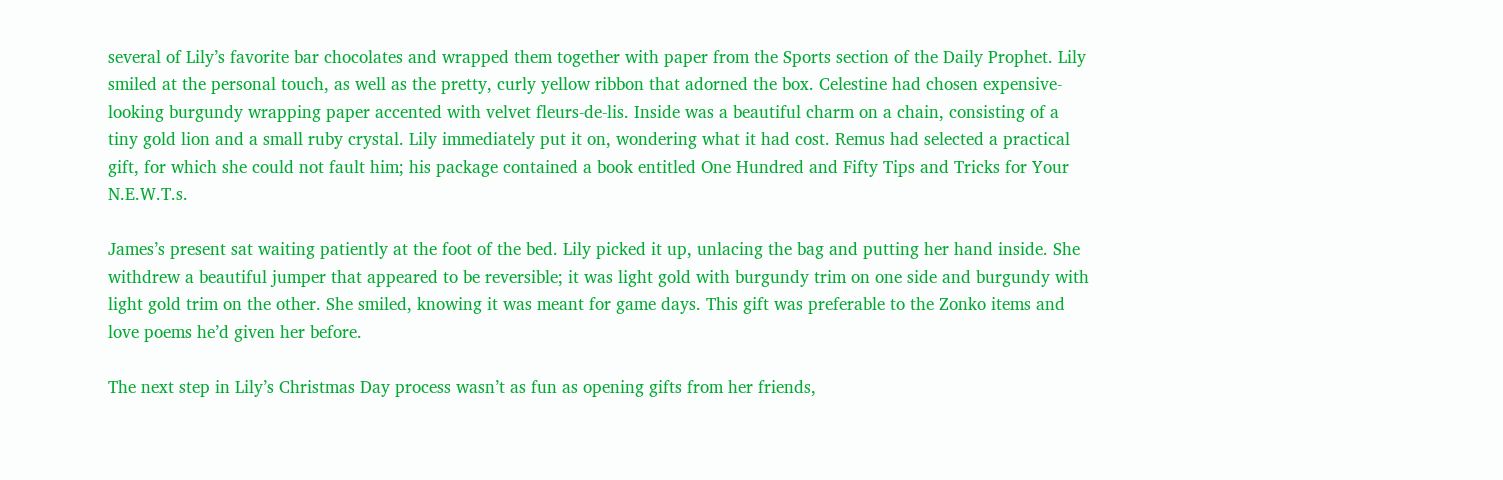several of Lily’s favorite bar chocolates and wrapped them together with paper from the Sports section of the Daily Prophet. Lily smiled at the personal touch, as well as the pretty, curly yellow ribbon that adorned the box. Celestine had chosen expensive-looking burgundy wrapping paper accented with velvet fleurs-de-lis. Inside was a beautiful charm on a chain, consisting of a tiny gold lion and a small ruby crystal. Lily immediately put it on, wondering what it had cost. Remus had selected a practical gift, for which she could not fault him; his package contained a book entitled One Hundred and Fifty Tips and Tricks for Your N.E.W.T.s.

James’s present sat waiting patiently at the foot of the bed. Lily picked it up, unlacing the bag and putting her hand inside. She withdrew a beautiful jumper that appeared to be reversible; it was light gold with burgundy trim on one side and burgundy with light gold trim on the other. She smiled, knowing it was meant for game days. This gift was preferable to the Zonko items and love poems he’d given her before.

The next step in Lily’s Christmas Day process wasn’t as fun as opening gifts from her friends,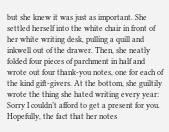but she knew it was just as important. She settled herself into the white chair in front of her white writing desk, pulling a quill and inkwell out of the drawer. Then, she neatly folded four pieces of parchment in half and wrote out four thank-you notes, one for each of the kind gift-givers. At the bottom, she guiltily wrote the thing she hated writing every year: Sorry I couldn’t afford to get a present for you. Hopefully, the fact that her notes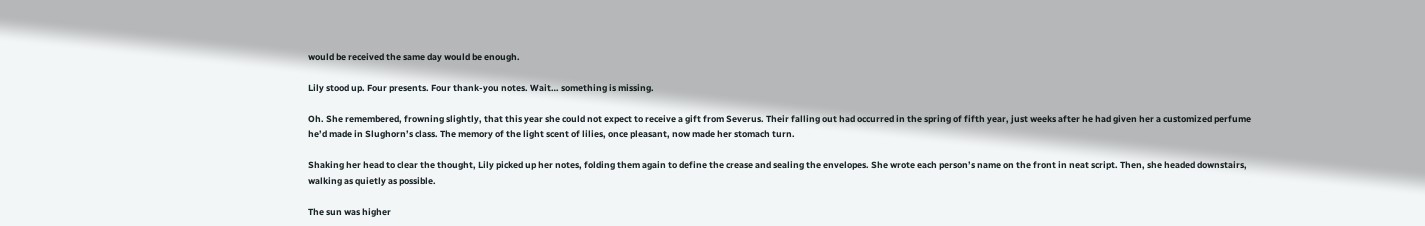would be received the same day would be enough.

Lily stood up. Four presents. Four thank-you notes. Wait… something is missing.

Oh. She remembered, frowning slightly, that this year she could not expect to receive a gift from Severus. Their falling out had occurred in the spring of fifth year, just weeks after he had given her a customized perfume he’d made in Slughorn’s class. The memory of the light scent of lilies, once pleasant, now made her stomach turn.

Shaking her head to clear the thought, Lily picked up her notes, folding them again to define the crease and sealing the envelopes. She wrote each person’s name on the front in neat script. Then, she headed downstairs, walking as quietly as possible.

The sun was higher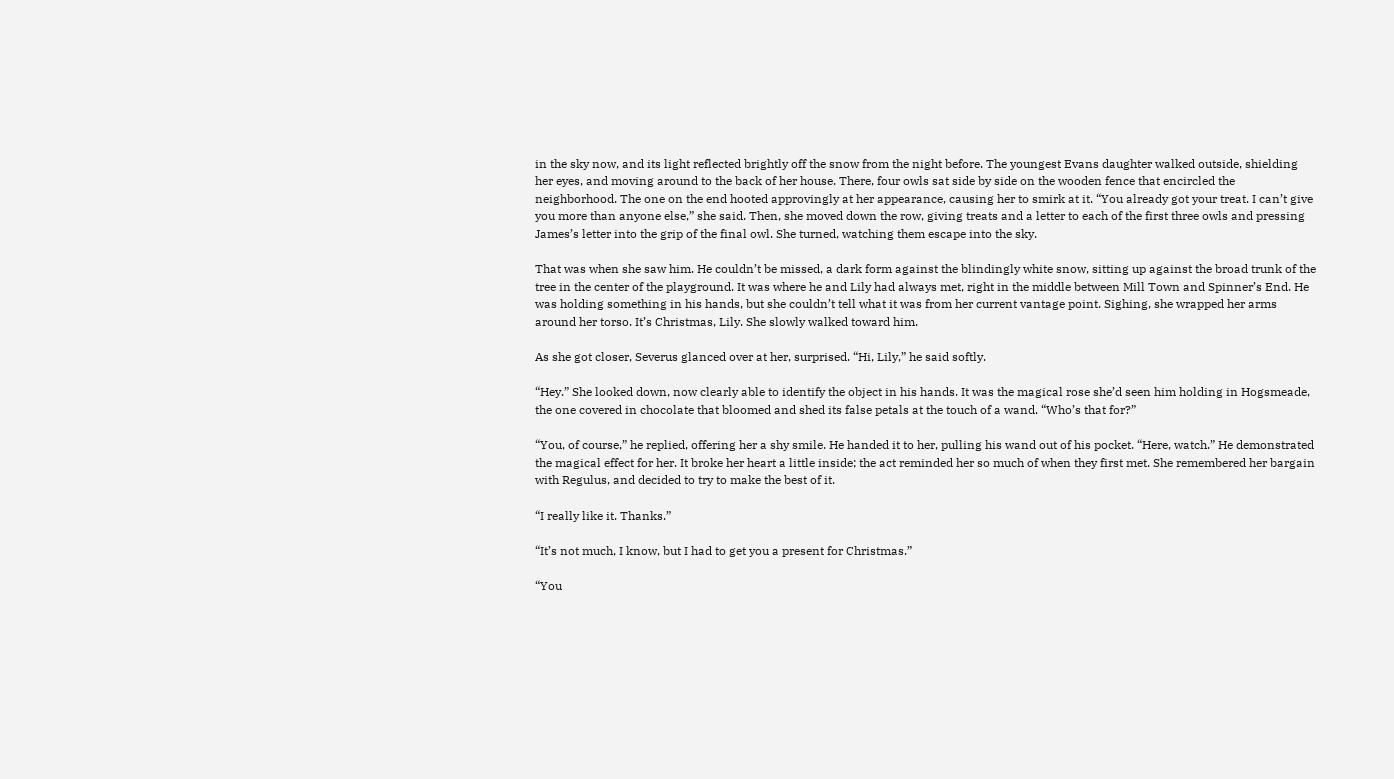in the sky now, and its light reflected brightly off the snow from the night before. The youngest Evans daughter walked outside, shielding her eyes, and moving around to the back of her house. There, four owls sat side by side on the wooden fence that encircled the neighborhood. The one on the end hooted approvingly at her appearance, causing her to smirk at it. “You already got your treat. I can’t give you more than anyone else,” she said. Then, she moved down the row, giving treats and a letter to each of the first three owls and pressing James’s letter into the grip of the final owl. She turned, watching them escape into the sky.

That was when she saw him. He couldn’t be missed, a dark form against the blindingly white snow, sitting up against the broad trunk of the tree in the center of the playground. It was where he and Lily had always met, right in the middle between Mill Town and Spinner’s End. He was holding something in his hands, but she couldn’t tell what it was from her current vantage point. Sighing, she wrapped her arms around her torso. It’s Christmas, Lily. She slowly walked toward him.

As she got closer, Severus glanced over at her, surprised. “Hi, Lily,” he said softly.

“Hey.” She looked down, now clearly able to identify the object in his hands. It was the magical rose she’d seen him holding in Hogsmeade, the one covered in chocolate that bloomed and shed its false petals at the touch of a wand. “Who’s that for?”

“You, of course,” he replied, offering her a shy smile. He handed it to her, pulling his wand out of his pocket. “Here, watch.” He demonstrated the magical effect for her. It broke her heart a little inside; the act reminded her so much of when they first met. She remembered her bargain with Regulus, and decided to try to make the best of it.

“I really like it. Thanks.”

“It’s not much, I know, but I had to get you a present for Christmas.”

“You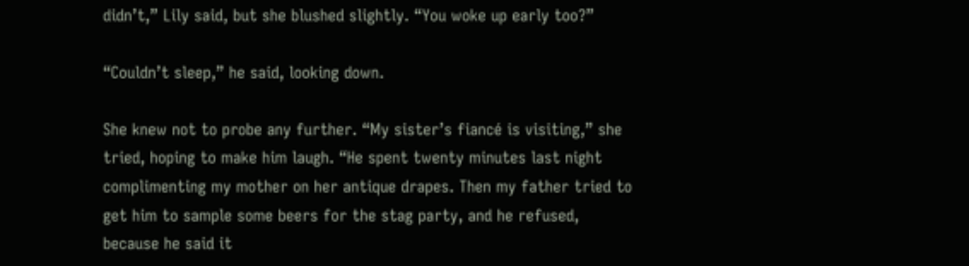didn’t,” Lily said, but she blushed slightly. “You woke up early too?”

“Couldn’t sleep,” he said, looking down.

She knew not to probe any further. “My sister’s fiancé is visiting,” she tried, hoping to make him laugh. “He spent twenty minutes last night complimenting my mother on her antique drapes. Then my father tried to get him to sample some beers for the stag party, and he refused, because he said it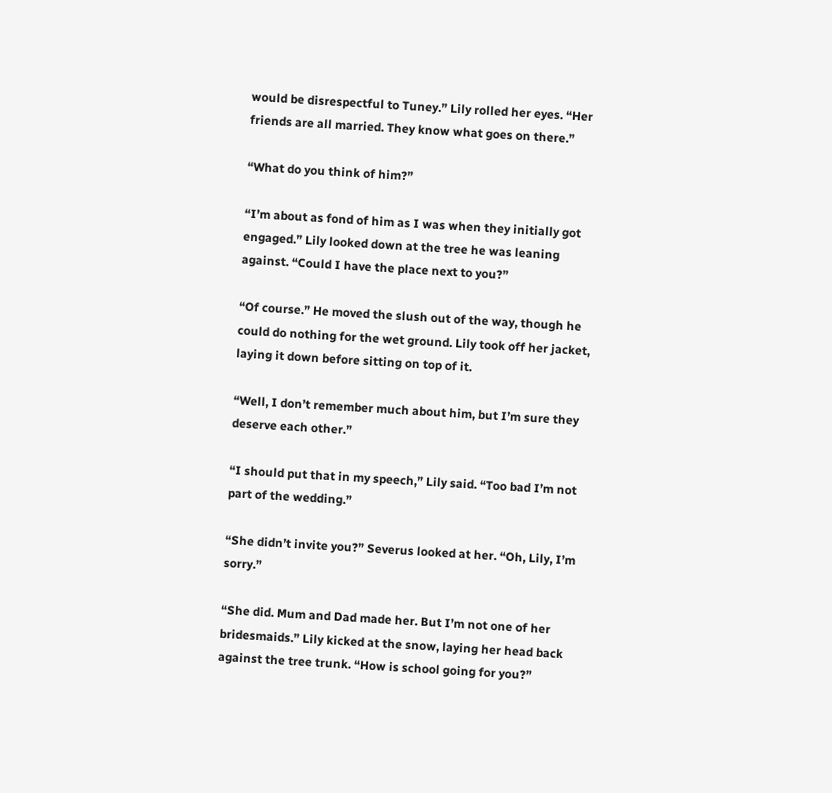would be disrespectful to Tuney.” Lily rolled her eyes. “Her friends are all married. They know what goes on there.”

“What do you think of him?”

“I’m about as fond of him as I was when they initially got engaged.” Lily looked down at the tree he was leaning against. “Could I have the place next to you?”

“Of course.” He moved the slush out of the way, though he could do nothing for the wet ground. Lily took off her jacket, laying it down before sitting on top of it.

“Well, I don’t remember much about him, but I’m sure they deserve each other.”

“I should put that in my speech,” Lily said. “Too bad I’m not part of the wedding.”

“She didn’t invite you?” Severus looked at her. “Oh, Lily, I’m sorry.”

“She did. Mum and Dad made her. But I’m not one of her bridesmaids.” Lily kicked at the snow, laying her head back against the tree trunk. “How is school going for you?”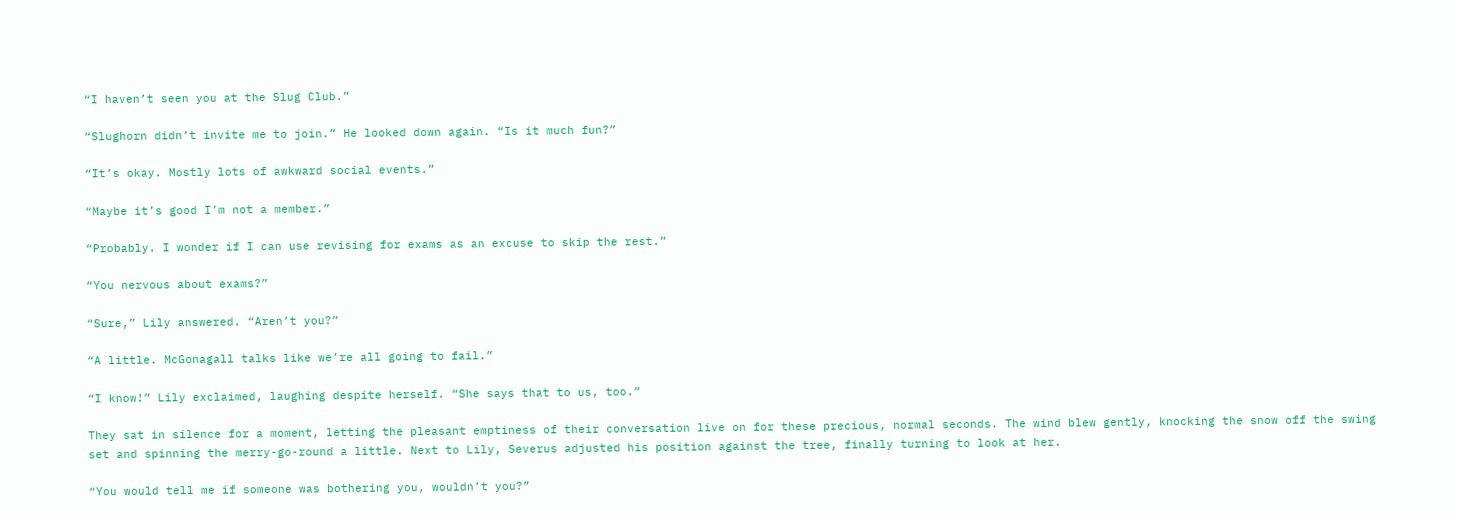“I haven’t seen you at the Slug Club.”

“Slughorn didn’t invite me to join.” He looked down again. “Is it much fun?”

“It’s okay. Mostly lots of awkward social events.”

“Maybe it’s good I’m not a member.”

“Probably. I wonder if I can use revising for exams as an excuse to skip the rest.”

“You nervous about exams?”

“Sure,” Lily answered. “Aren’t you?”

“A little. McGonagall talks like we’re all going to fail.”

“I know!” Lily exclaimed, laughing despite herself. “She says that to us, too.”

They sat in silence for a moment, letting the pleasant emptiness of their conversation live on for these precious, normal seconds. The wind blew gently, knocking the snow off the swing set and spinning the merry-go-round a little. Next to Lily, Severus adjusted his position against the tree, finally turning to look at her.

“You would tell me if someone was bothering you, wouldn’t you?”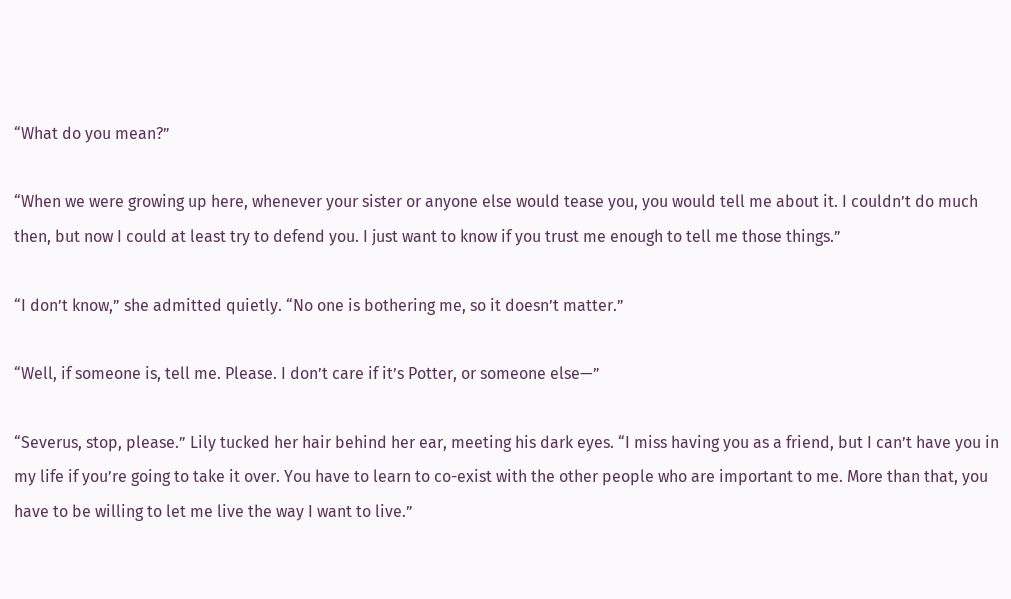“What do you mean?”

“When we were growing up here, whenever your sister or anyone else would tease you, you would tell me about it. I couldn’t do much then, but now I could at least try to defend you. I just want to know if you trust me enough to tell me those things.”

“I don’t know,” she admitted quietly. “No one is bothering me, so it doesn’t matter.”

“Well, if someone is, tell me. Please. I don’t care if it’s Potter, or someone else—”

“Severus, stop, please.” Lily tucked her hair behind her ear, meeting his dark eyes. “I miss having you as a friend, but I can’t have you in my life if you’re going to take it over. You have to learn to co-exist with the other people who are important to me. More than that, you have to be willing to let me live the way I want to live.”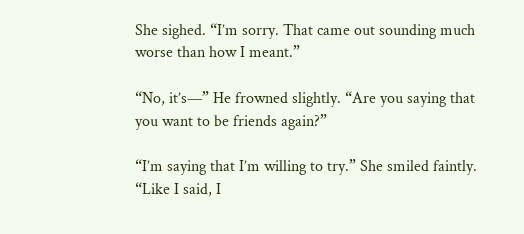She sighed. “I’m sorry. That came out sounding much worse than how I meant.”

“No, it’s—” He frowned slightly. “Are you saying that you want to be friends again?”

“I’m saying that I’m willing to try.” She smiled faintly. “Like I said, I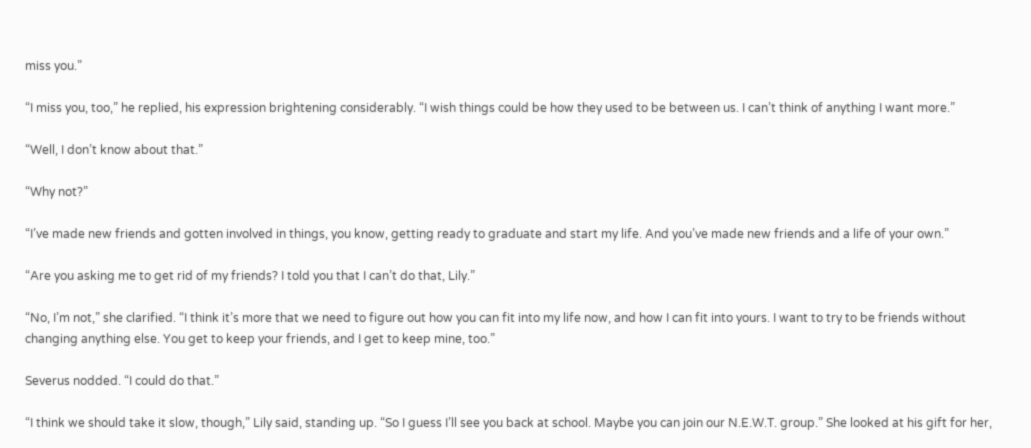miss you.”

“I miss you, too,” he replied, his expression brightening considerably. “I wish things could be how they used to be between us. I can’t think of anything I want more.”

“Well, I don’t know about that.”

“Why not?”

“I’ve made new friends and gotten involved in things, you know, getting ready to graduate and start my life. And you’ve made new friends and a life of your own.”

“Are you asking me to get rid of my friends? I told you that I can’t do that, Lily.”

“No, I’m not,” she clarified. “I think it’s more that we need to figure out how you can fit into my life now, and how I can fit into yours. I want to try to be friends without changing anything else. You get to keep your friends, and I get to keep mine, too.”

Severus nodded. “I could do that.”

“I think we should take it slow, though,” Lily said, standing up. “So I guess I’ll see you back at school. Maybe you can join our N.E.W.T. group.” She looked at his gift for her,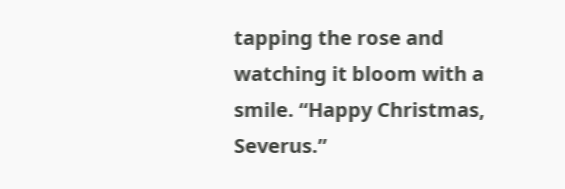tapping the rose and watching it bloom with a smile. “Happy Christmas, Severus.”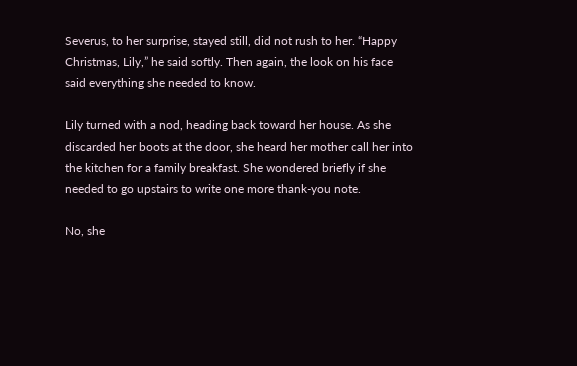Severus, to her surprise, stayed still, did not rush to her. “Happy Christmas, Lily,” he said softly. Then again, the look on his face said everything she needed to know.

Lily turned with a nod, heading back toward her house. As she discarded her boots at the door, she heard her mother call her into the kitchen for a family breakfast. She wondered briefly if she needed to go upstairs to write one more thank-you note.

No, she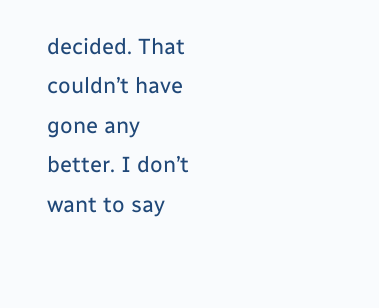decided. That couldn’t have gone any better. I don’t want to say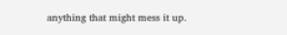anything that might mess it up.